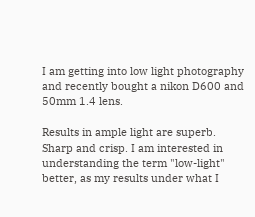I am getting into low light photography and recently bought a nikon D600 and 50mm 1.4 lens.

Results in ample light are superb. Sharp and crisp. I am interested in understanding the term "low-light" better, as my results under what I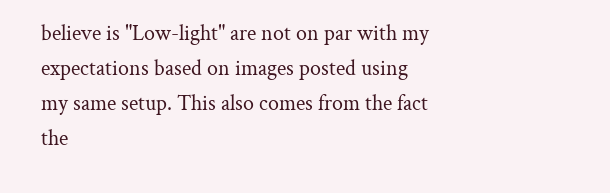believe is "Low-light" are not on par with my expectations based on images posted using my same setup. This also comes from the fact the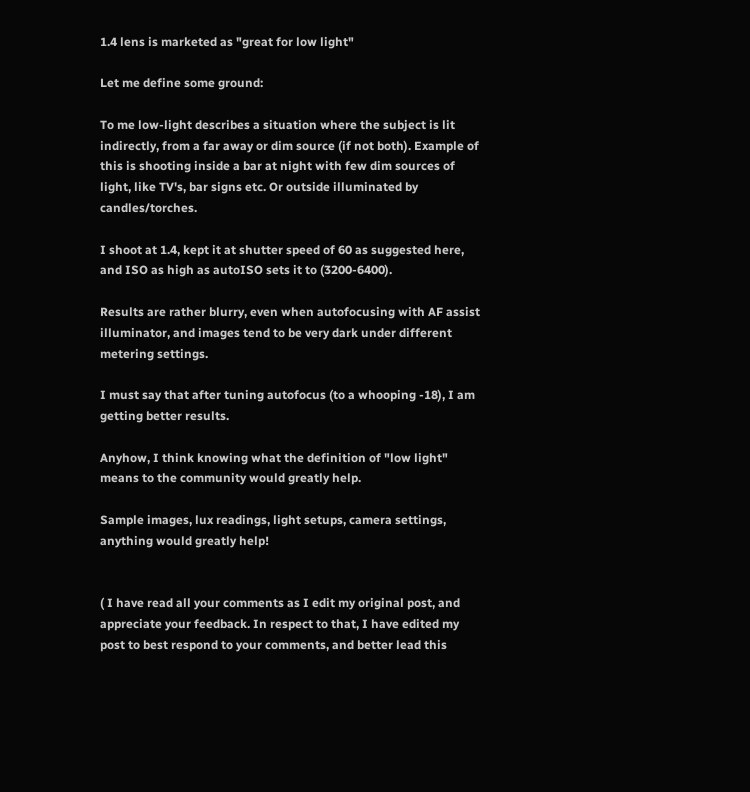1.4 lens is marketed as "great for low light"

Let me define some ground:

To me low-light describes a situation where the subject is lit indirectly, from a far away or dim source (if not both). Example of this is shooting inside a bar at night with few dim sources of light, like TV's, bar signs etc. Or outside illuminated by candles/torches.

I shoot at 1.4, kept it at shutter speed of 60 as suggested here, and ISO as high as autoISO sets it to (3200-6400).

Results are rather blurry, even when autofocusing with AF assist illuminator, and images tend to be very dark under different metering settings.

I must say that after tuning autofocus (to a whooping -18), I am getting better results.

Anyhow, I think knowing what the definition of "low light" means to the community would greatly help.

Sample images, lux readings, light setups, camera settings, anything would greatly help!


( I have read all your comments as I edit my original post, and appreciate your feedback. In respect to that, I have edited my post to best respond to your comments, and better lead this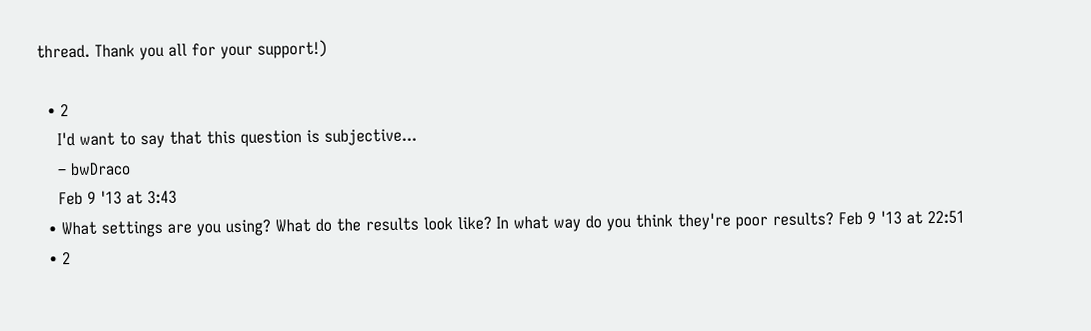thread. Thank you all for your support!)

  • 2
    I'd want to say that this question is subjective...
    – bwDraco
    Feb 9 '13 at 3:43
  • What settings are you using? What do the results look like? In what way do you think they're poor results? Feb 9 '13 at 22:51
  • 2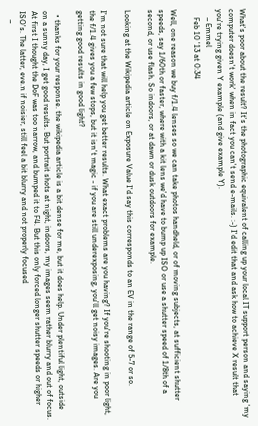What's poor about the result? It's the photographic equivalent of calling up your local IT support person and saying 'my computer doesn't work' when in fact you can't send e-mails. :-) I'd edit that and ask how to achieve X result that you're trying given Y example (and give example Y).
    – Emmel
    Feb 10 '13 at 0:34

Well, one reason we buy f/1.4 lenses so we can take photos handheld, or of moving subjects, at sufficient shutter speeds, say 1/60th or faster, where with a kit lens we'd have to bump up ISO or use a shutter speed of 1/8th of a second, or use flash. So indoors, or at dawn or dusk outdoors for example.

Looking at the Wikipedia article on Exposure Value I'd say this corresponds to an EV in the range of 5-7 or so.

I'm not sure that will help you get better results. What exact problems are you having? If you're shooting in poor light, the f/1.4 gives you a few stops, but it isn't magic - if you are still underexposing, you'll get noisy images. Are you getting good results in good light?

  • thanks for your response. the wikipedia article is a bit dense for me, but it does help. Under plentiful light, outside on a sunny day, I get good results. But portrait shots at night, indoors, my images seem rather blurry and out of focus. At first I thought the DoF was too narrow, and bumped it to F4. But this only forced longer shutter speeds or higher ISO's. The latter, eve.n if noisier, still feel a bit blurry and not properly focused
    –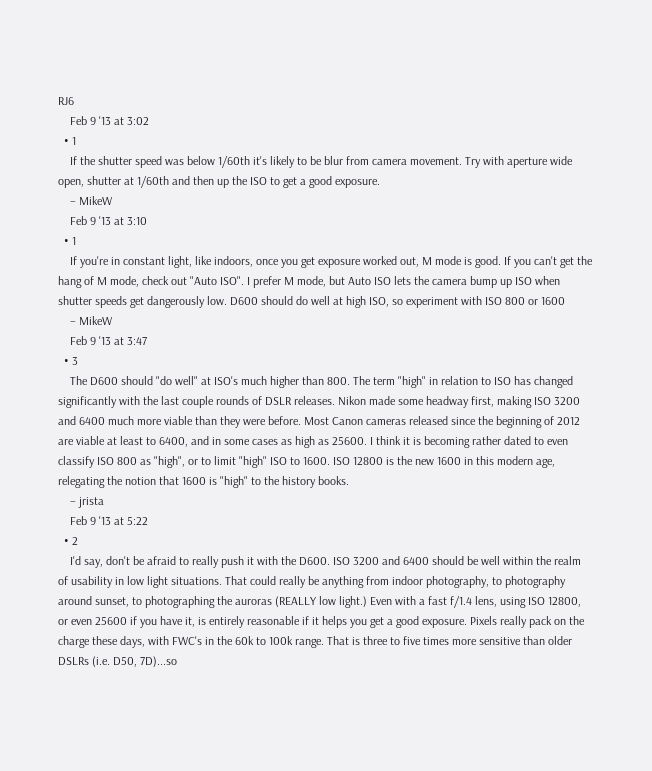RJ6
    Feb 9 '13 at 3:02
  • 1
    If the shutter speed was below 1/60th it's likely to be blur from camera movement. Try with aperture wide open, shutter at 1/60th and then up the ISO to get a good exposure.
    – MikeW
    Feb 9 '13 at 3:10
  • 1
    If you're in constant light, like indoors, once you get exposure worked out, M mode is good. If you can't get the hang of M mode, check out "Auto ISO". I prefer M mode, but Auto ISO lets the camera bump up ISO when shutter speeds get dangerously low. D600 should do well at high ISO, so experiment with ISO 800 or 1600
    – MikeW
    Feb 9 '13 at 3:47
  • 3
    The D600 should "do well" at ISO's much higher than 800. The term "high" in relation to ISO has changed significantly with the last couple rounds of DSLR releases. Nikon made some headway first, making ISO 3200 and 6400 much more viable than they were before. Most Canon cameras released since the beginning of 2012 are viable at least to 6400, and in some cases as high as 25600. I think it is becoming rather dated to even classify ISO 800 as "high", or to limit "high" ISO to 1600. ISO 12800 is the new 1600 in this modern age, relegating the notion that 1600 is "high" to the history books.
    – jrista
    Feb 9 '13 at 5:22
  • 2
    I'd say, don't be afraid to really push it with the D600. ISO 3200 and 6400 should be well within the realm of usability in low light situations. That could really be anything from indoor photography, to photography around sunset, to photographing the auroras (REALLY low light.) Even with a fast f/1.4 lens, using ISO 12800, or even 25600 if you have it, is entirely reasonable if it helps you get a good exposure. Pixels really pack on the charge these days, with FWC's in the 60k to 100k range. That is three to five times more sensitive than older DSLRs (i.e. D50, 7D)...so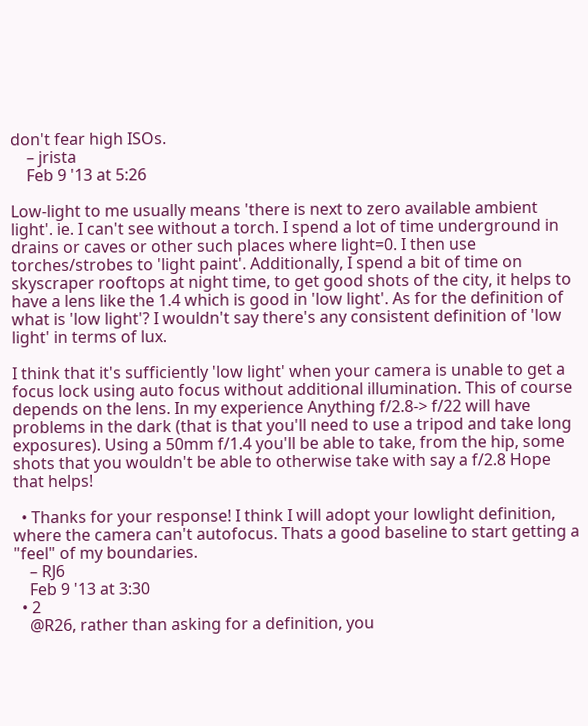don't fear high ISOs.
    – jrista
    Feb 9 '13 at 5:26

Low-light to me usually means 'there is next to zero available ambient light'. ie. I can't see without a torch. I spend a lot of time underground in drains or caves or other such places where light=0. I then use torches/strobes to 'light paint'. Additionally, I spend a bit of time on skyscraper rooftops at night time, to get good shots of the city, it helps to have a lens like the 1.4 which is good in 'low light'. As for the definition of what is 'low light'? I wouldn't say there's any consistent definition of 'low light' in terms of lux.

I think that it's sufficiently 'low light' when your camera is unable to get a focus lock using auto focus without additional illumination. This of course depends on the lens. In my experience Anything f/2.8-> f/22 will have problems in the dark (that is that you'll need to use a tripod and take long exposures). Using a 50mm f/1.4 you'll be able to take, from the hip, some shots that you wouldn't be able to otherwise take with say a f/2.8 Hope that helps!

  • Thanks for your response! I think I will adopt your lowlight definition, where the camera can't autofocus. Thats a good baseline to start getting a "feel" of my boundaries.
    – RJ6
    Feb 9 '13 at 3:30
  • 2
    @R26, rather than asking for a definition, you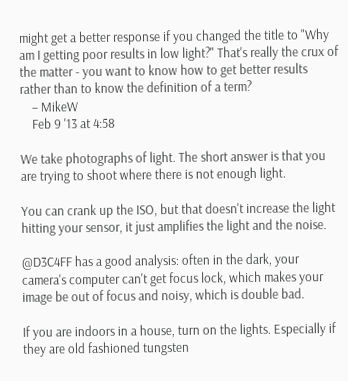might get a better response if you changed the title to "Why am I getting poor results in low light?" That's really the crux of the matter - you want to know how to get better results rather than to know the definition of a term?
    – MikeW
    Feb 9 '13 at 4:58

We take photographs of light. The short answer is that you are trying to shoot where there is not enough light.

You can crank up the ISO, but that doesn't increase the light hitting your sensor, it just amplifies the light and the noise.

@D3C4FF has a good analysis: often in the dark, your camera's computer can't get focus lock, which makes your image be out of focus and noisy, which is double bad.

If you are indoors in a house, turn on the lights. Especially if they are old fashioned tungsten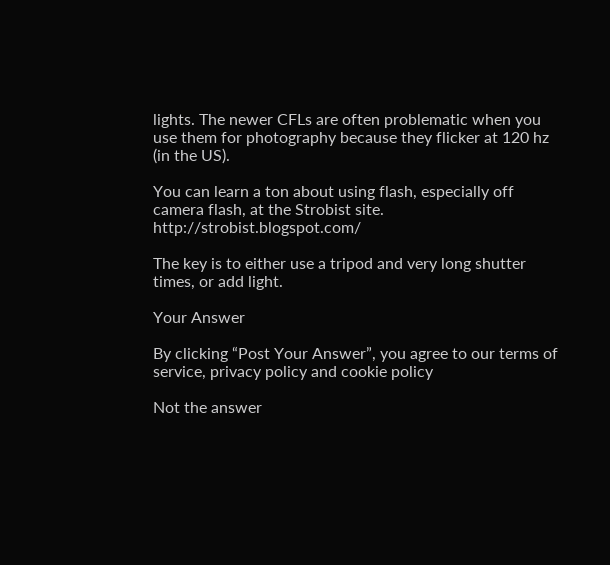lights. The newer CFLs are often problematic when you use them for photography because they flicker at 120 hz (in the US).

You can learn a ton about using flash, especially off camera flash, at the Strobist site. http://strobist.blogspot.com/

The key is to either use a tripod and very long shutter times, or add light.

Your Answer

By clicking “Post Your Answer”, you agree to our terms of service, privacy policy and cookie policy

Not the answer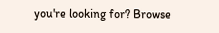you're looking for? Browse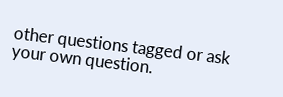other questions tagged or ask your own question.